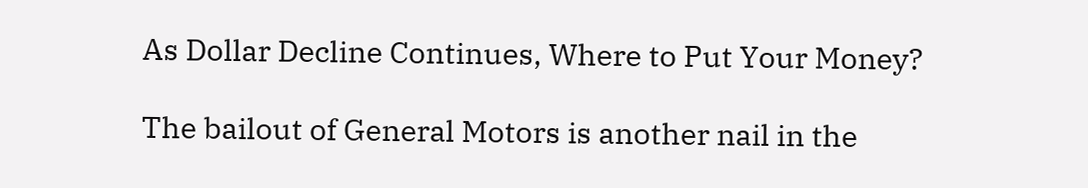As Dollar Decline Continues, Where to Put Your Money?

The bailout of General Motors is another nail in the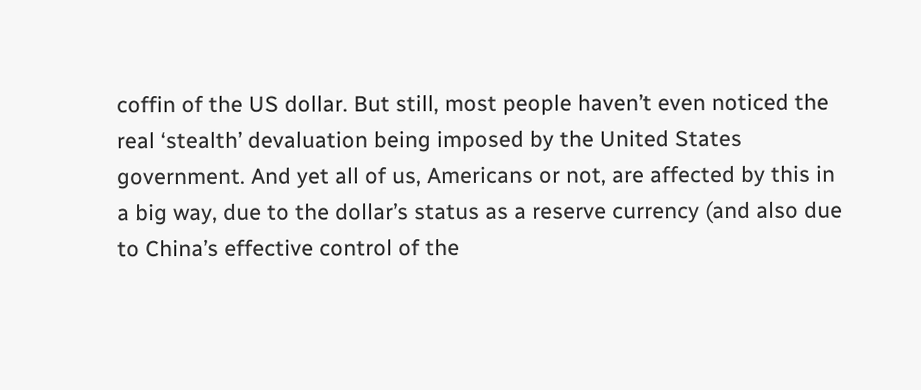coffin of the US dollar. But still, most people haven’t even noticed the real ‘stealth’ devaluation being imposed by the United States government. And yet all of us, Americans or not, are affected by this in a big way, due to the dollar’s status as a reserve currency (and also due to China’s effective control of the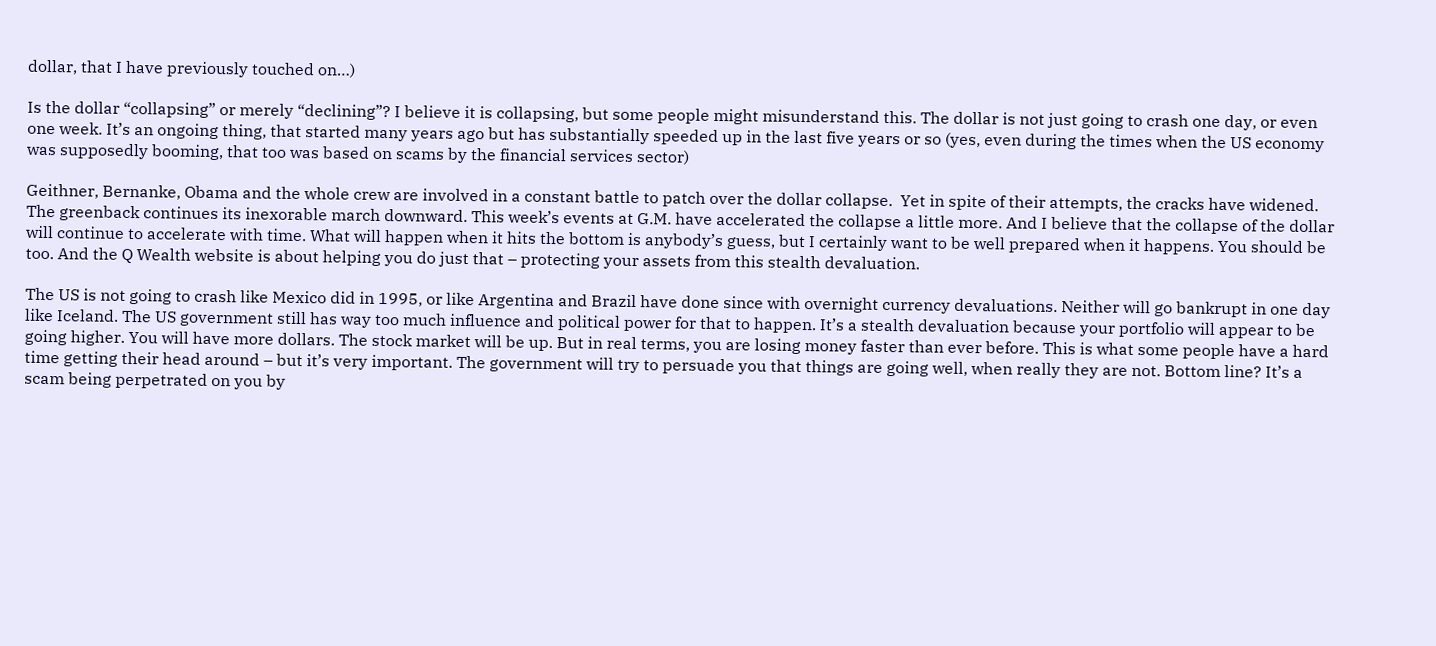dollar, that I have previously touched on…)

Is the dollar “collapsing” or merely “declining”? I believe it is collapsing, but some people might misunderstand this. The dollar is not just going to crash one day, or even one week. It’s an ongoing thing, that started many years ago but has substantially speeded up in the last five years or so (yes, even during the times when the US economy was supposedly booming, that too was based on scams by the financial services sector)

Geithner, Bernanke, Obama and the whole crew are involved in a constant battle to patch over the dollar collapse.  Yet in spite of their attempts, the cracks have widened. The greenback continues its inexorable march downward. This week’s events at G.M. have accelerated the collapse a little more. And I believe that the collapse of the dollar will continue to accelerate with time. What will happen when it hits the bottom is anybody’s guess, but I certainly want to be well prepared when it happens. You should be too. And the Q Wealth website is about helping you do just that – protecting your assets from this stealth devaluation.

The US is not going to crash like Mexico did in 1995, or like Argentina and Brazil have done since with overnight currency devaluations. Neither will go bankrupt in one day like Iceland. The US government still has way too much influence and political power for that to happen. It’s a stealth devaluation because your portfolio will appear to be going higher. You will have more dollars. The stock market will be up. But in real terms, you are losing money faster than ever before. This is what some people have a hard time getting their head around – but it’s very important. The government will try to persuade you that things are going well, when really they are not. Bottom line? It’s a scam being perpetrated on you by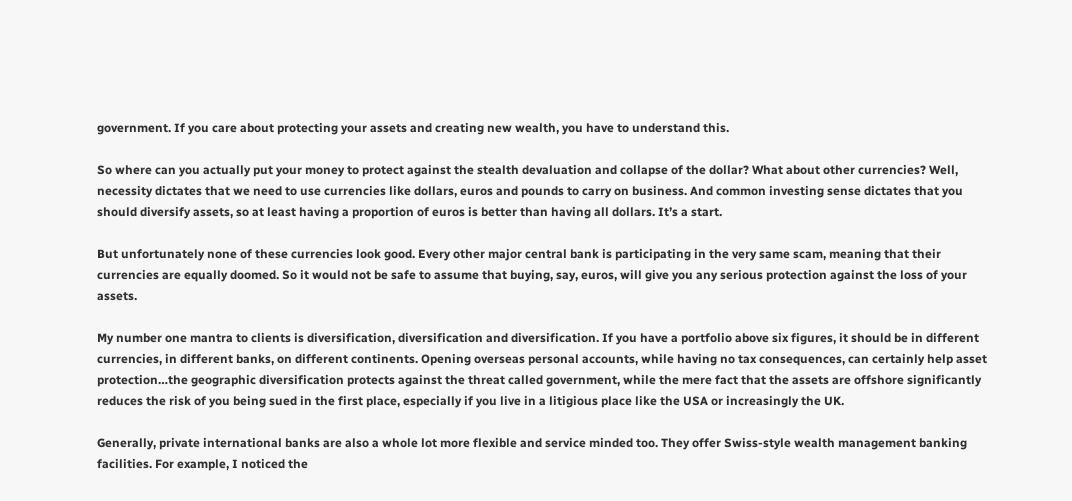government. If you care about protecting your assets and creating new wealth, you have to understand this.

So where can you actually put your money to protect against the stealth devaluation and collapse of the dollar? What about other currencies? Well, necessity dictates that we need to use currencies like dollars, euros and pounds to carry on business. And common investing sense dictates that you should diversify assets, so at least having a proportion of euros is better than having all dollars. It’s a start.

But unfortunately none of these currencies look good. Every other major central bank is participating in the very same scam, meaning that their currencies are equally doomed. So it would not be safe to assume that buying, say, euros, will give you any serious protection against the loss of your assets.

My number one mantra to clients is diversification, diversification and diversification. If you have a portfolio above six figures, it should be in different currencies, in different banks, on different continents. Opening overseas personal accounts, while having no tax consequences, can certainly help asset protection…the geographic diversification protects against the threat called government, while the mere fact that the assets are offshore significantly reduces the risk of you being sued in the first place, especially if you live in a litigious place like the USA or increasingly the UK.

Generally, private international banks are also a whole lot more flexible and service minded too. They offer Swiss-style wealth management banking facilities. For example, I noticed the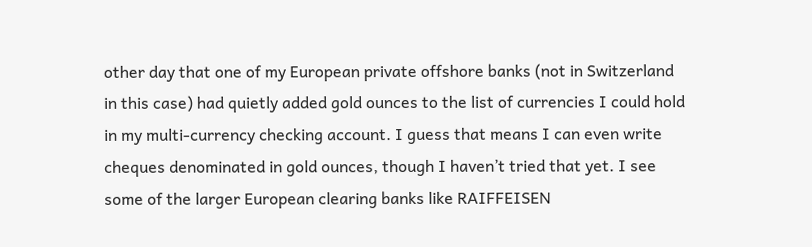other day that one of my European private offshore banks (not in Switzerland in this case) had quietly added gold ounces to the list of currencies I could hold in my multi-currency checking account. I guess that means I can even write cheques denominated in gold ounces, though I haven’t tried that yet. I see some of the larger European clearing banks like RAIFFEISEN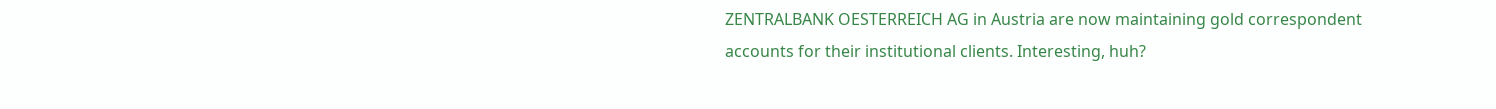ZENTRALBANK OESTERREICH AG in Austria are now maintaining gold correspondent accounts for their institutional clients. Interesting, huh?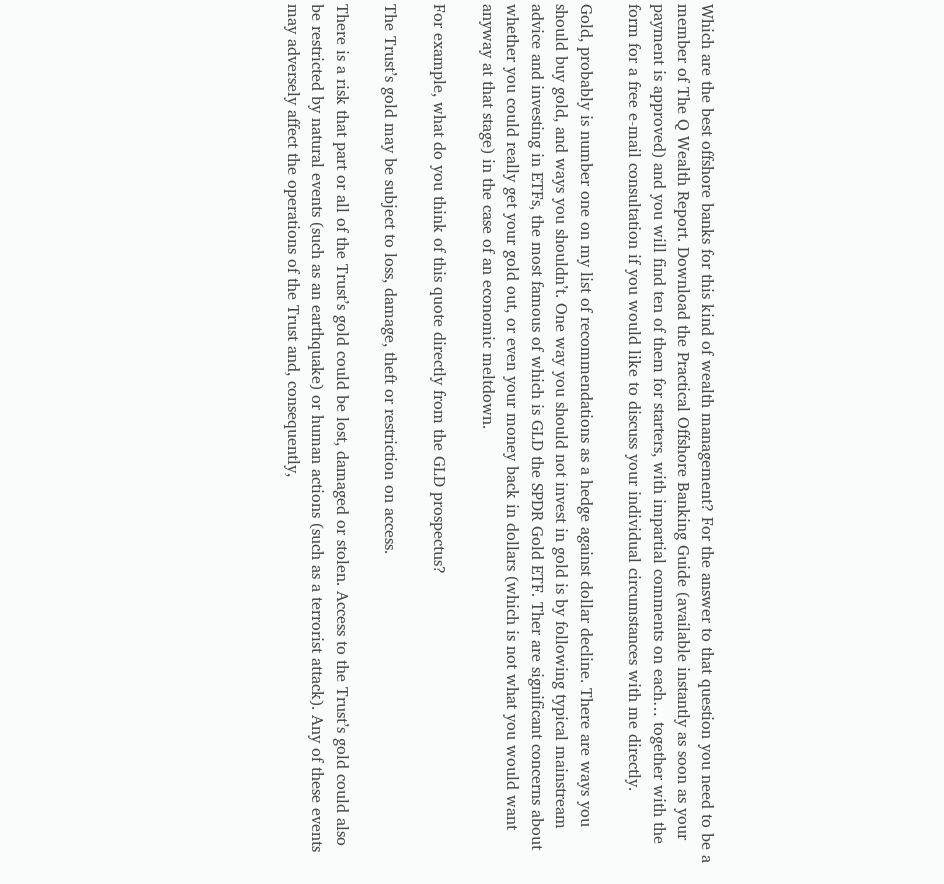Which are the best offshore banks for this kind of wealth management? For the answer to that question you need to be a member of The Q Wealth Report. Download the Practical Offshore Banking Guide (available instantly as soon as your payment is approved) and you will find ten of them for starters, with impartial comments on each… together with the form for a free e-mail consultation if you would like to discuss your individual circumstances with me directly.

Gold, probably is number one on my list of recommendations as a hedge against dollar decline. There are ways you should buy gold, and ways you shouldn’t. One way you should not invest in gold is by following typical mainstream advice and investing in ETFs, the most famous of which is GLD the SPDR Gold ETF. Ther are significant concerns about whether you could really get your gold out, or even your money back in dollars (which is not what you would want anyway at that stage) in the case of an economic meltdown.

For example, what do you think of this quote directly from the GLD prospectus?

The Trust’s gold may be subject to loss, damage, theft or restriction on access.

There is a risk that part or all of the Trust’s gold could be lost, damaged or stolen. Access to the Trust’s gold could also be restricted by natural events (such as an earthquake) or human actions (such as a terrorist attack). Any of these events may adversely affect the operations of the Trust and, consequently,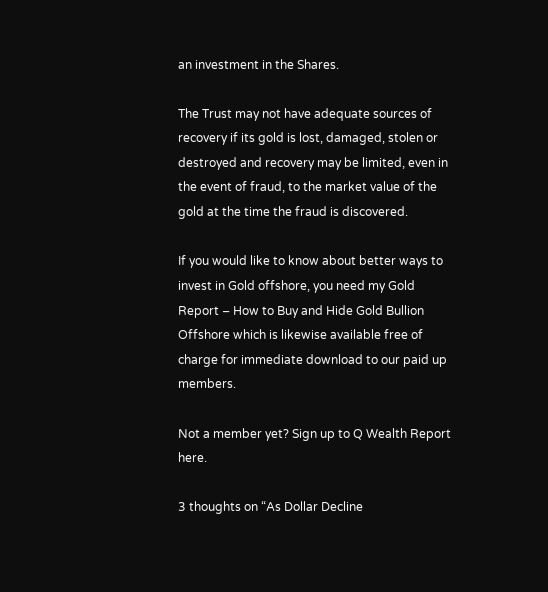an investment in the Shares.

The Trust may not have adequate sources of recovery if its gold is lost, damaged, stolen or destroyed and recovery may be limited, even in the event of fraud, to the market value of the gold at the time the fraud is discovered.

If you would like to know about better ways to invest in Gold offshore, you need my Gold Report – How to Buy and Hide Gold Bullion Offshore which is likewise available free of charge for immediate download to our paid up members.

Not a member yet? Sign up to Q Wealth Report here.

3 thoughts on “As Dollar Decline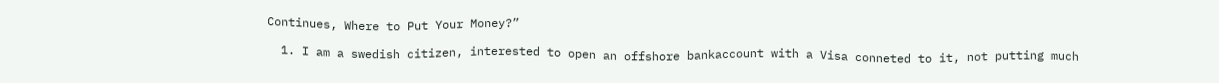Continues, Where to Put Your Money?”

  1. I am a swedish citizen, interested to open an offshore bankaccount with a Visa conneted to it, not putting much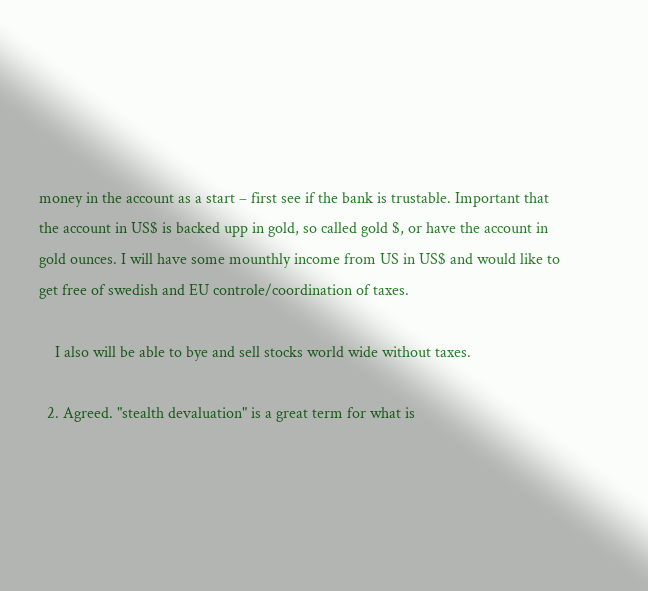money in the account as a start – first see if the bank is trustable. Important that the account in US$ is backed upp in gold, so called gold $, or have the account in gold ounces. I will have some mounthly income from US in US$ and would like to get free of swedish and EU controle/coordination of taxes.

    I also will be able to bye and sell stocks world wide without taxes.

  2. Agreed. "stealth devaluation" is a great term for what is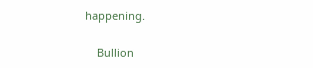happening.

    Bullion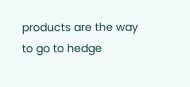products are the way to go to hedge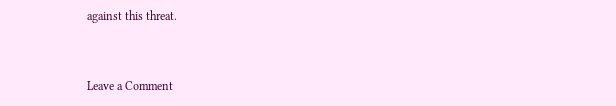against this threat.


Leave a Comment